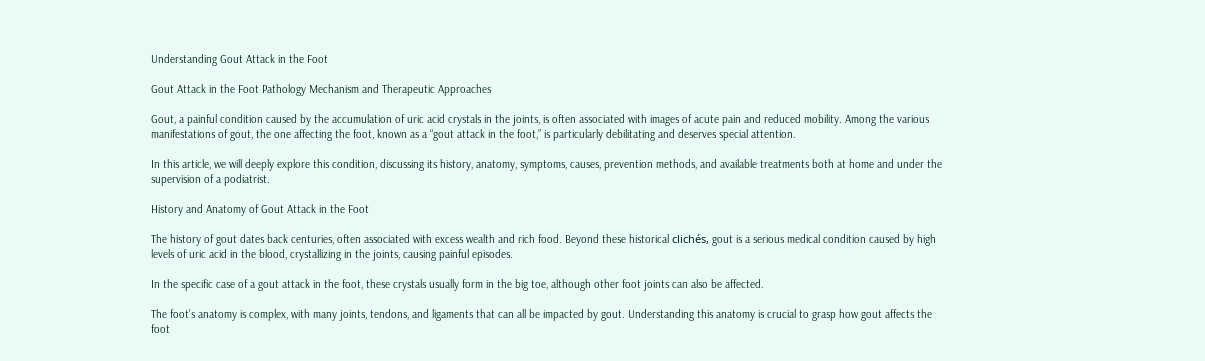Understanding Gout Attack in the Foot

Gout Attack in the Foot Pathology Mechanism and Therapeutic Approaches

Gout, a painful condition caused by the accumulation of uric acid crystals in the joints, is often associated with images of acute pain and reduced mobility. Among the various manifestations of gout, the one affecting the foot, known as a “gout attack in the foot,” is particularly debilitating and deserves special attention.

In this article, we will deeply explore this condition, discussing its history, anatomy, symptoms, causes, prevention methods, and available treatments both at home and under the supervision of a podiatrist.

History and Anatomy of Gout Attack in the Foot

The history of gout dates back centuries, often associated with excess wealth and rich food. Beyond these historical clichés, gout is a serious medical condition caused by high levels of uric acid in the blood, crystallizing in the joints, causing painful episodes.

In the specific case of a gout attack in the foot, these crystals usually form in the big toe, although other foot joints can also be affected.

The foot’s anatomy is complex, with many joints, tendons, and ligaments that can all be impacted by gout. Understanding this anatomy is crucial to grasp how gout affects the foot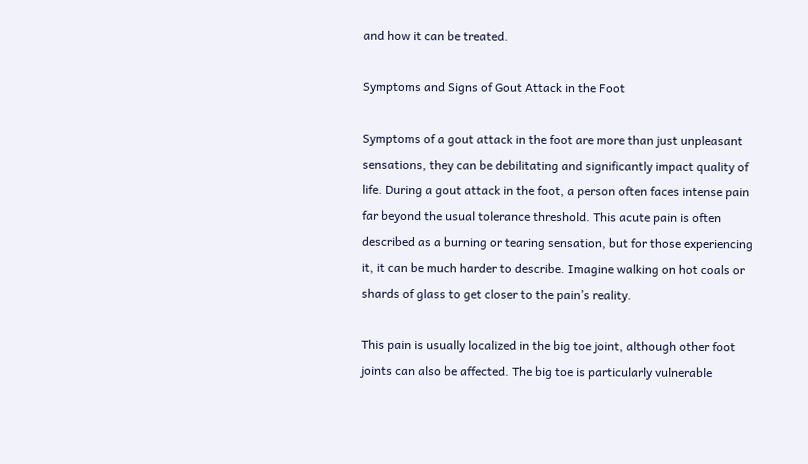and how it can be treated.

Symptoms and Signs of Gout Attack in the Foot

Symptoms of a gout attack in the foot are more than just unpleasant sensations, they can be debilitating and significantly impact quality of life. During a gout attack in the foot, a person often faces intense pain far beyond the usual tolerance threshold. This acute pain is often described as a burning or tearing sensation, but for those experiencing it, it can be much harder to describe. Imagine walking on hot coals or shards of glass to get closer to the pain’s reality.

This pain is usually localized in the big toe joint, although other foot joints can also be affected. The big toe is particularly vulnerable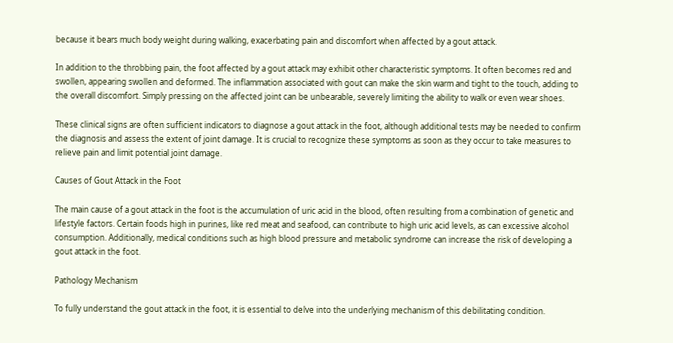because it bears much body weight during walking, exacerbating pain and discomfort when affected by a gout attack.

In addition to the throbbing pain, the foot affected by a gout attack may exhibit other characteristic symptoms. It often becomes red and swollen, appearing swollen and deformed. The inflammation associated with gout can make the skin warm and tight to the touch, adding to the overall discomfort. Simply pressing on the affected joint can be unbearable, severely limiting the ability to walk or even wear shoes.

These clinical signs are often sufficient indicators to diagnose a gout attack in the foot, although additional tests may be needed to confirm the diagnosis and assess the extent of joint damage. It is crucial to recognize these symptoms as soon as they occur to take measures to relieve pain and limit potential joint damage.

Causes of Gout Attack in the Foot

The main cause of a gout attack in the foot is the accumulation of uric acid in the blood, often resulting from a combination of genetic and lifestyle factors. Certain foods high in purines, like red meat and seafood, can contribute to high uric acid levels, as can excessive alcohol consumption. Additionally, medical conditions such as high blood pressure and metabolic syndrome can increase the risk of developing a gout attack in the foot.

Pathology Mechanism

To fully understand the gout attack in the foot, it is essential to delve into the underlying mechanism of this debilitating condition.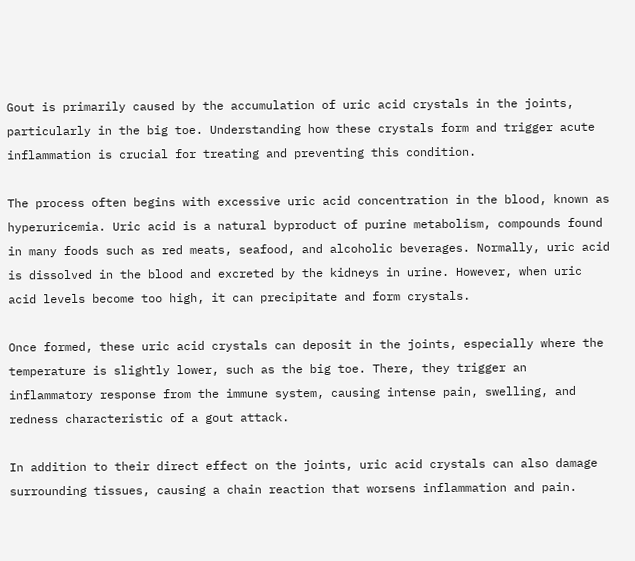Gout is primarily caused by the accumulation of uric acid crystals in the joints, particularly in the big toe. Understanding how these crystals form and trigger acute inflammation is crucial for treating and preventing this condition.

The process often begins with excessive uric acid concentration in the blood, known as hyperuricemia. Uric acid is a natural byproduct of purine metabolism, compounds found in many foods such as red meats, seafood, and alcoholic beverages. Normally, uric acid is dissolved in the blood and excreted by the kidneys in urine. However, when uric acid levels become too high, it can precipitate and form crystals.

Once formed, these uric acid crystals can deposit in the joints, especially where the temperature is slightly lower, such as the big toe. There, they trigger an inflammatory response from the immune system, causing intense pain, swelling, and redness characteristic of a gout attack.

In addition to their direct effect on the joints, uric acid crystals can also damage surrounding tissues, causing a chain reaction that worsens inflammation and pain.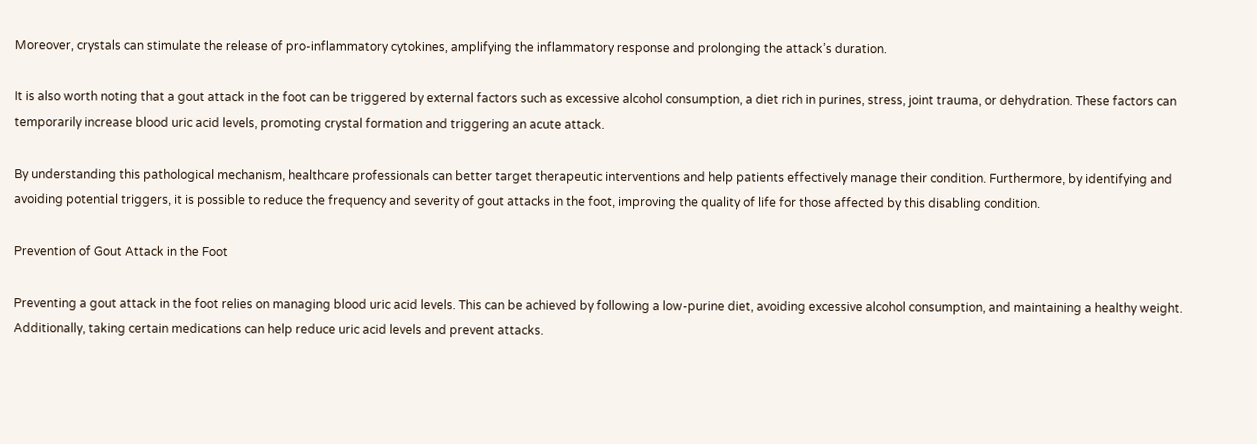Moreover, crystals can stimulate the release of pro-inflammatory cytokines, amplifying the inflammatory response and prolonging the attack’s duration.

It is also worth noting that a gout attack in the foot can be triggered by external factors such as excessive alcohol consumption, a diet rich in purines, stress, joint trauma, or dehydration. These factors can temporarily increase blood uric acid levels, promoting crystal formation and triggering an acute attack.

By understanding this pathological mechanism, healthcare professionals can better target therapeutic interventions and help patients effectively manage their condition. Furthermore, by identifying and avoiding potential triggers, it is possible to reduce the frequency and severity of gout attacks in the foot, improving the quality of life for those affected by this disabling condition.

Prevention of Gout Attack in the Foot

Preventing a gout attack in the foot relies on managing blood uric acid levels. This can be achieved by following a low-purine diet, avoiding excessive alcohol consumption, and maintaining a healthy weight. Additionally, taking certain medications can help reduce uric acid levels and prevent attacks.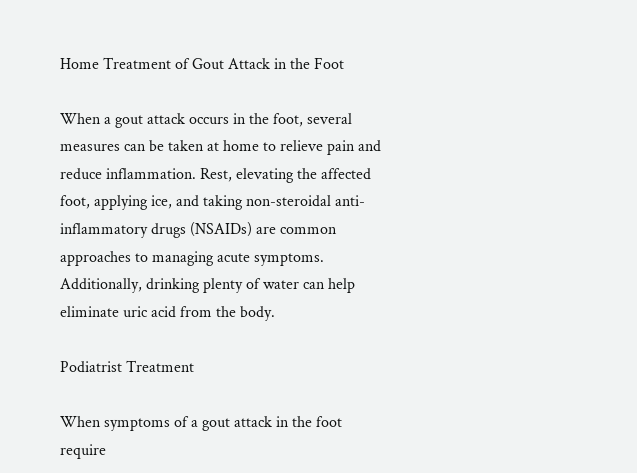Home Treatment of Gout Attack in the Foot

When a gout attack occurs in the foot, several measures can be taken at home to relieve pain and reduce inflammation. Rest, elevating the affected foot, applying ice, and taking non-steroidal anti-inflammatory drugs (NSAIDs) are common approaches to managing acute symptoms. Additionally, drinking plenty of water can help eliminate uric acid from the body.

Podiatrist Treatment

When symptoms of a gout attack in the foot require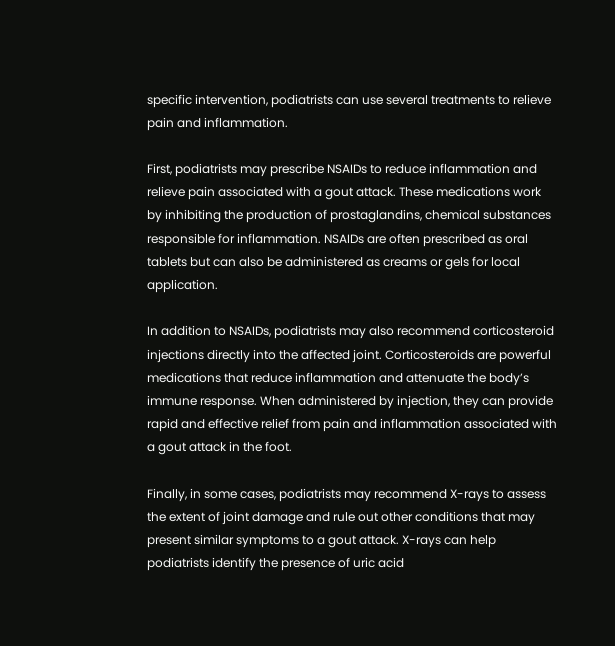specific intervention, podiatrists can use several treatments to relieve pain and inflammation.

First, podiatrists may prescribe NSAIDs to reduce inflammation and relieve pain associated with a gout attack. These medications work by inhibiting the production of prostaglandins, chemical substances responsible for inflammation. NSAIDs are often prescribed as oral tablets but can also be administered as creams or gels for local application.

In addition to NSAIDs, podiatrists may also recommend corticosteroid injections directly into the affected joint. Corticosteroids are powerful medications that reduce inflammation and attenuate the body’s immune response. When administered by injection, they can provide rapid and effective relief from pain and inflammation associated with a gout attack in the foot.

Finally, in some cases, podiatrists may recommend X-rays to assess the extent of joint damage and rule out other conditions that may present similar symptoms to a gout attack. X-rays can help podiatrists identify the presence of uric acid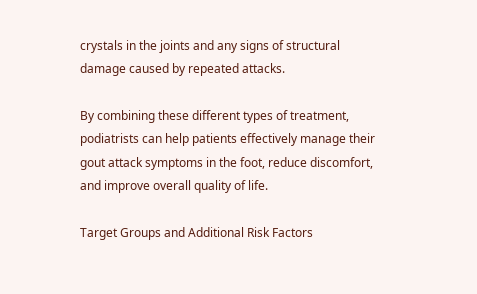crystals in the joints and any signs of structural damage caused by repeated attacks.

By combining these different types of treatment, podiatrists can help patients effectively manage their gout attack symptoms in the foot, reduce discomfort, and improve overall quality of life.

Target Groups and Additional Risk Factors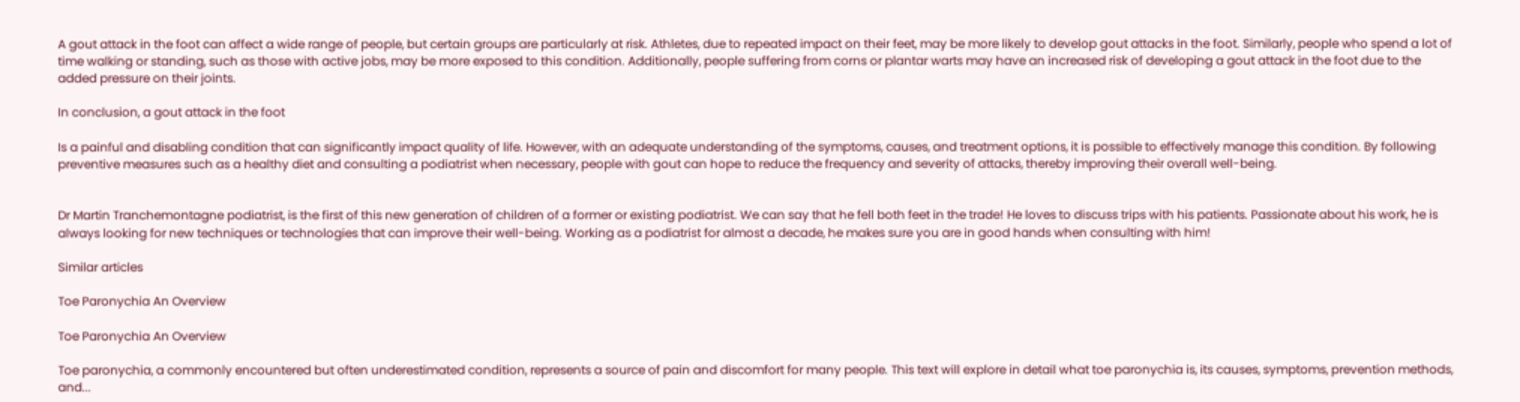A gout attack in the foot can affect a wide range of people, but certain groups are particularly at risk. Athletes, due to repeated impact on their feet, may be more likely to develop gout attacks in the foot. Similarly, people who spend a lot of time walking or standing, such as those with active jobs, may be more exposed to this condition. Additionally, people suffering from corns or plantar warts may have an increased risk of developing a gout attack in the foot due to the added pressure on their joints.

In conclusion, a gout attack in the foot

Is a painful and disabling condition that can significantly impact quality of life. However, with an adequate understanding of the symptoms, causes, and treatment options, it is possible to effectively manage this condition. By following preventive measures such as a healthy diet and consulting a podiatrist when necessary, people with gout can hope to reduce the frequency and severity of attacks, thereby improving their overall well-being.


Dr Martin Tranchemontagne podiatrist, is the first of this new generation of children of a former or existing podiatrist. We can say that he fell both feet in the trade! He loves to discuss trips with his patients. Passionate about his work, he is always looking for new techniques or technologies that can improve their well-being. Working as a podiatrist for almost a decade, he makes sure you are in good hands when consulting with him!

Similar articles

Toe Paronychia An Overview

Toe Paronychia An Overview

Toe paronychia, a commonly encountered but often underestimated condition, represents a source of pain and discomfort for many people. This text will explore in detail what toe paronychia is, its causes, symptoms, prevention methods, and...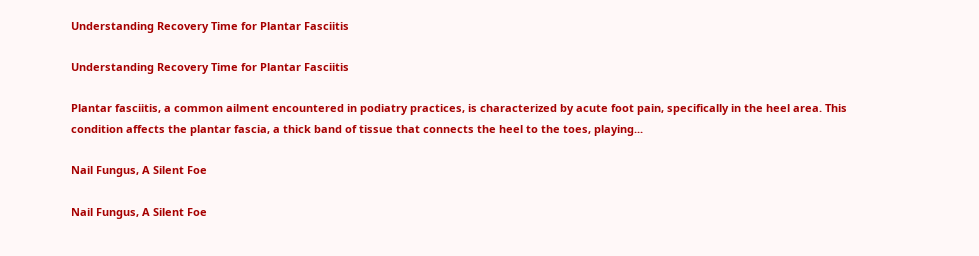Understanding Recovery Time for Plantar Fasciitis

Understanding Recovery Time for Plantar Fasciitis

Plantar fasciitis, a common ailment encountered in podiatry practices, is characterized by acute foot pain, specifically in the heel area. This condition affects the plantar fascia, a thick band of tissue that connects the heel to the toes, playing...

Nail Fungus, A Silent Foe

Nail Fungus, A Silent Foe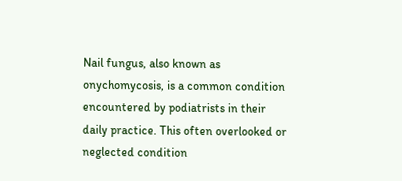Nail fungus, also known as onychomycosis, is a common condition encountered by podiatrists in their daily practice. This often overlooked or neglected condition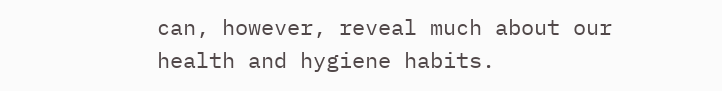can, however, reveal much about our health and hygiene habits.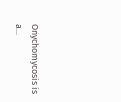Onychomycosis is a...